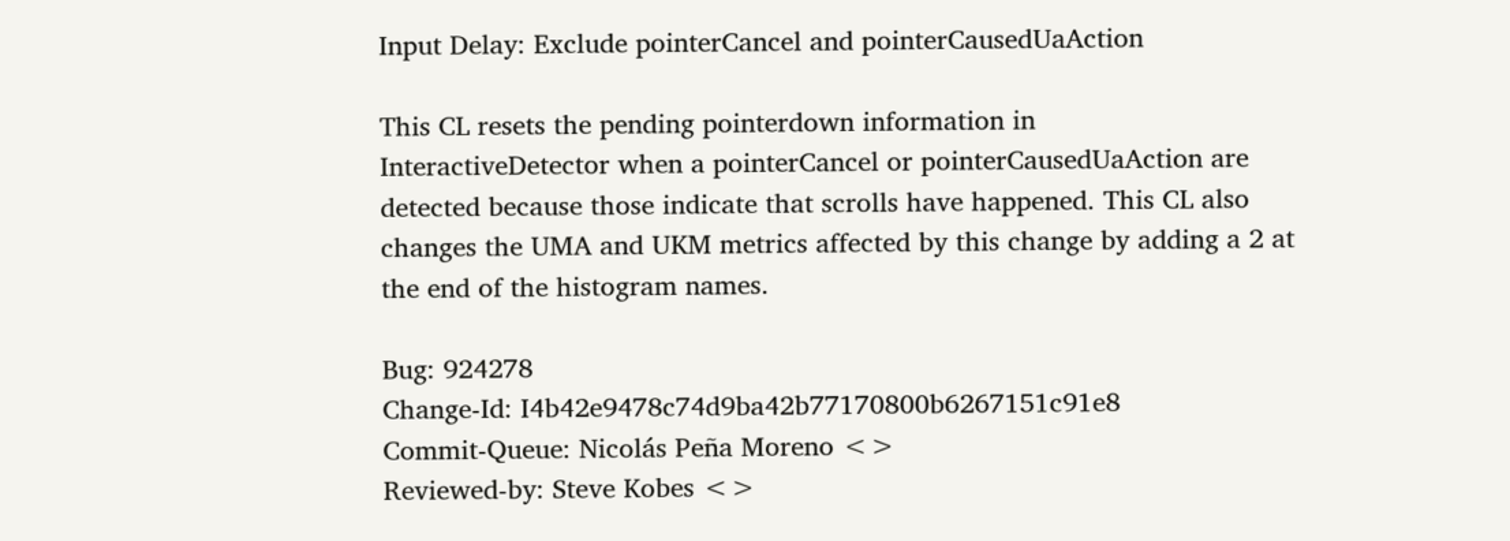Input Delay: Exclude pointerCancel and pointerCausedUaAction

This CL resets the pending pointerdown information in
InteractiveDetector when a pointerCancel or pointerCausedUaAction are
detected because those indicate that scrolls have happened. This CL also
changes the UMA and UKM metrics affected by this change by adding a 2 at
the end of the histogram names.

Bug: 924278
Change-Id: I4b42e9478c74d9ba42b77170800b6267151c91e8
Commit-Queue: Nicolás Peña Moreno <>
Reviewed-by: Steve Kobes <>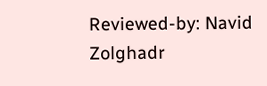Reviewed-by: Navid Zolghadr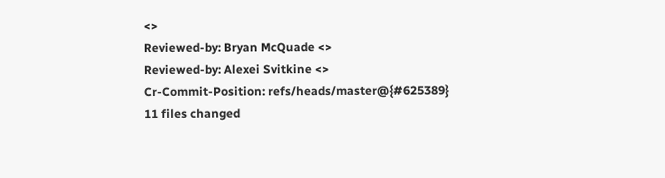<>
Reviewed-by: Bryan McQuade <>
Reviewed-by: Alexei Svitkine <>
Cr-Commit-Position: refs/heads/master@{#625389}
11 files changed